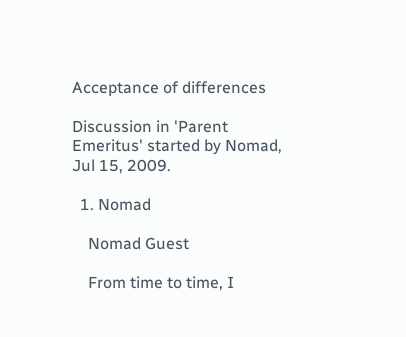Acceptance of differences

Discussion in 'Parent Emeritus' started by Nomad, Jul 15, 2009.

  1. Nomad

    Nomad Guest

    From time to time, I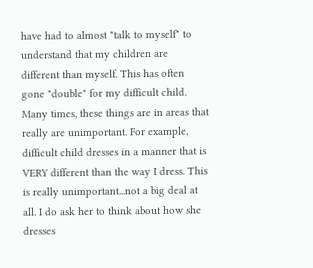have had to almost "talk to myself" to understand that my children are different than myself. This has often gone "double" for my difficult child. Many times, these things are in areas that really are unimportant. For example, difficult child dresses in a manner that is VERY different than the way I dress. This is really unimportant...not a big deal at all. I do ask her to think about how she dresses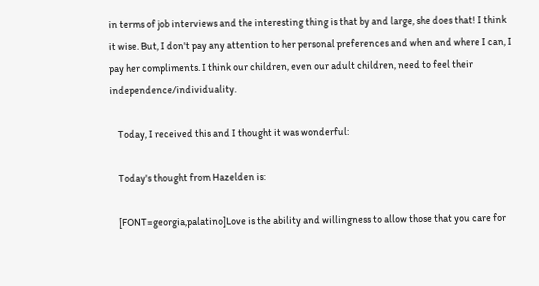in terms of job interviews and the interesting thing is that by and large, she does that! I think it wise. But, I don't pay any attention to her personal preferences and when and where I can, I pay her compliments. I think our children, even our adult children, need to feel their independence/individuality.

    Today, I received this and I thought it was wonderful:

    Today's thought from Hazelden is:

    [FONT=georgia,palatino]Love is the ability and willingness to allow those that you care for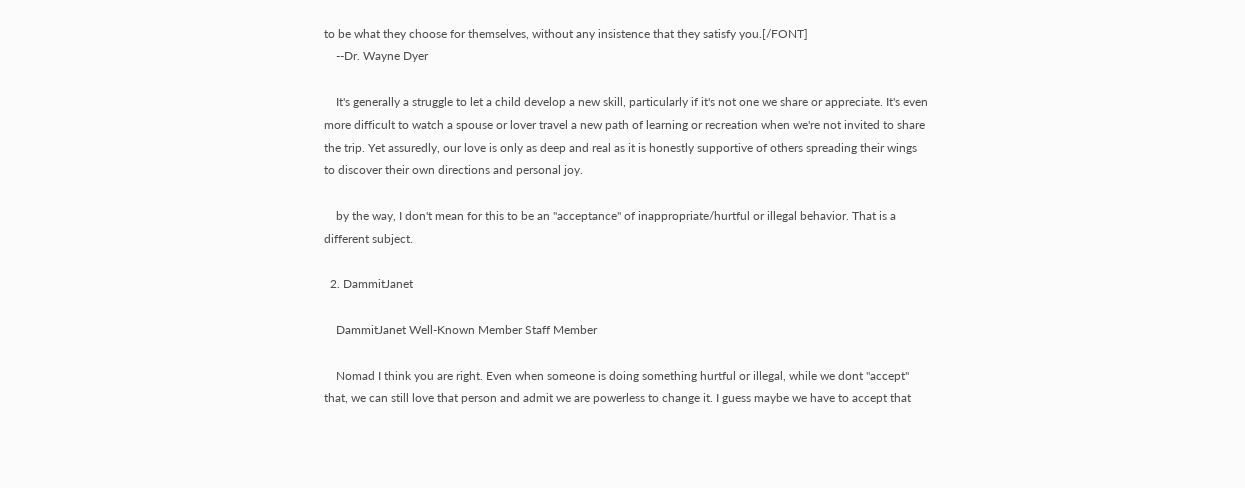to be what they choose for themselves, without any insistence that they satisfy you.[/FONT]
    --Dr. Wayne Dyer

    It's generally a struggle to let a child develop a new skill, particularly if it's not one we share or appreciate. It's even more difficult to watch a spouse or lover travel a new path of learning or recreation when we're not invited to share the trip. Yet assuredly, our love is only as deep and real as it is honestly supportive of others spreading their wings to discover their own directions and personal joy.

    by the way, I don't mean for this to be an "acceptance" of inappropriate/hurtful or illegal behavior. That is a different subject.

  2. DammitJanet

    DammitJanet Well-Known Member Staff Member

    Nomad I think you are right. Even when someone is doing something hurtful or illegal, while we dont "accept" that, we can still love that person and admit we are powerless to change it. I guess maybe we have to accept that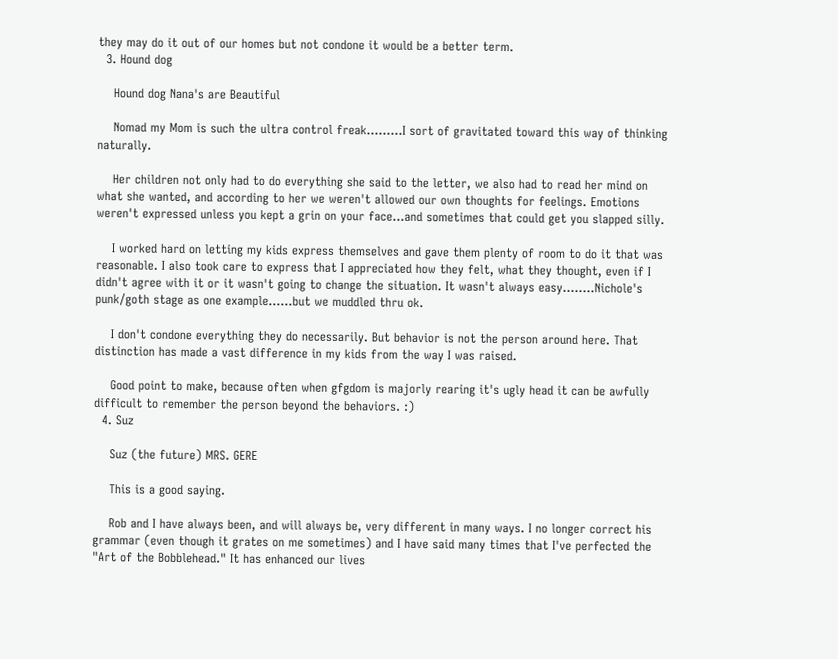they may do it out of our homes but not condone it would be a better term.
  3. Hound dog

    Hound dog Nana's are Beautiful

    Nomad my Mom is such the ultra control freak.........I sort of gravitated toward this way of thinking naturally.

    Her children not only had to do everything she said to the letter, we also had to read her mind on what she wanted, and according to her we weren't allowed our own thoughts for feelings. Emotions weren't expressed unless you kept a grin on your face...and sometimes that could get you slapped silly.

    I worked hard on letting my kids express themselves and gave them plenty of room to do it that was reasonable. I also took care to express that I appreciated how they felt, what they thought, even if I didn't agree with it or it wasn't going to change the situation. It wasn't always easy........Nichole's punk/goth stage as one example......but we muddled thru ok.

    I don't condone everything they do necessarily. But behavior is not the person around here. That distinction has made a vast difference in my kids from the way I was raised.

    Good point to make, because often when gfgdom is majorly rearing it's ugly head it can be awfully difficult to remember the person beyond the behaviors. :)
  4. Suz

    Suz (the future) MRS. GERE

    This is a good saying.

    Rob and I have always been, and will always be, very different in many ways. I no longer correct his grammar (even though it grates on me sometimes) and I have said many times that I've perfected the "Art of the Bobblehead." It has enhanced our lives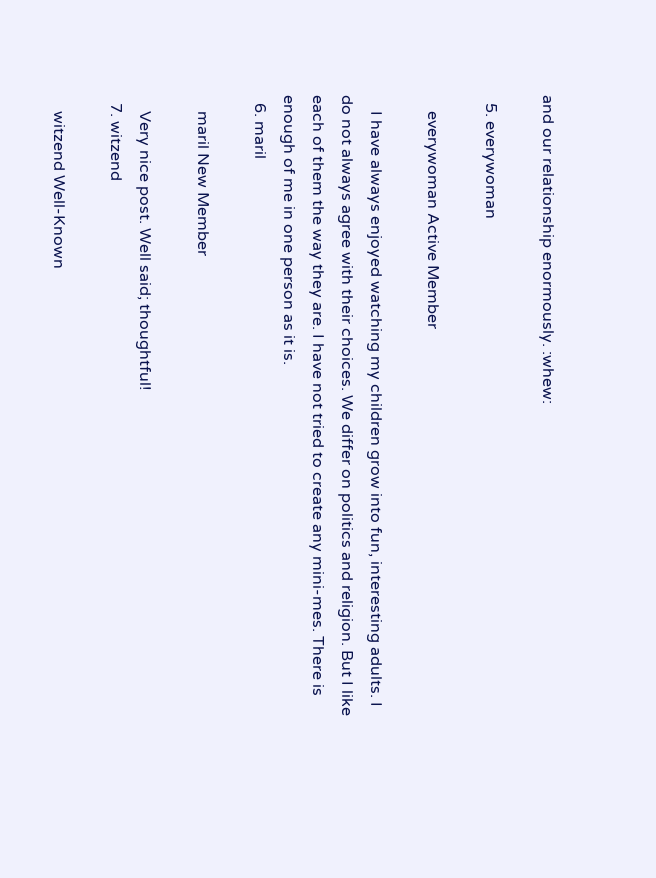and our relationship enormously. :whew:

  5. everywoman

    everywoman Active Member

    I have always enjoyed watching my children grow into fun, interesting adults. I do not always agree with their choices. We differ on politics and religion. But I like each of them the way they are. I have not tried to create any mini-mes. There is enough of me in one person as it is.
  6. maril

    maril New Member

    Very nice post. Well said; thoughtful!
  7. witzend

    witzend Well-Known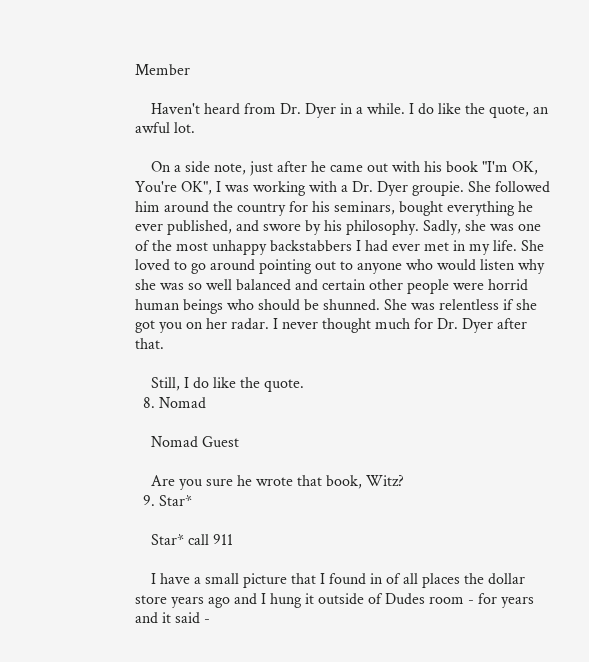Member

    Haven't heard from Dr. Dyer in a while. I do like the quote, an awful lot.

    On a side note, just after he came out with his book "I'm OK, You're OK", I was working with a Dr. Dyer groupie. She followed him around the country for his seminars, bought everything he ever published, and swore by his philosophy. Sadly, she was one of the most unhappy backstabbers I had ever met in my life. She loved to go around pointing out to anyone who would listen why she was so well balanced and certain other people were horrid human beings who should be shunned. She was relentless if she got you on her radar. I never thought much for Dr. Dyer after that.

    Still, I do like the quote.
  8. Nomad

    Nomad Guest

    Are you sure he wrote that book, Witz?
  9. Star*

    Star* call 911

    I have a small picture that I found in of all places the dollar store years ago and I hung it outside of Dudes room - for years and it said -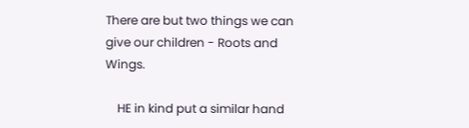There are but two things we can give our children - Roots and Wings.

    HE in kind put a similar hand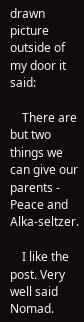drawn picture outside of my door it said:

    There are but two things we can give our parents - Peace and Alka-seltzer.

    I like the post. Very well said Nomad.